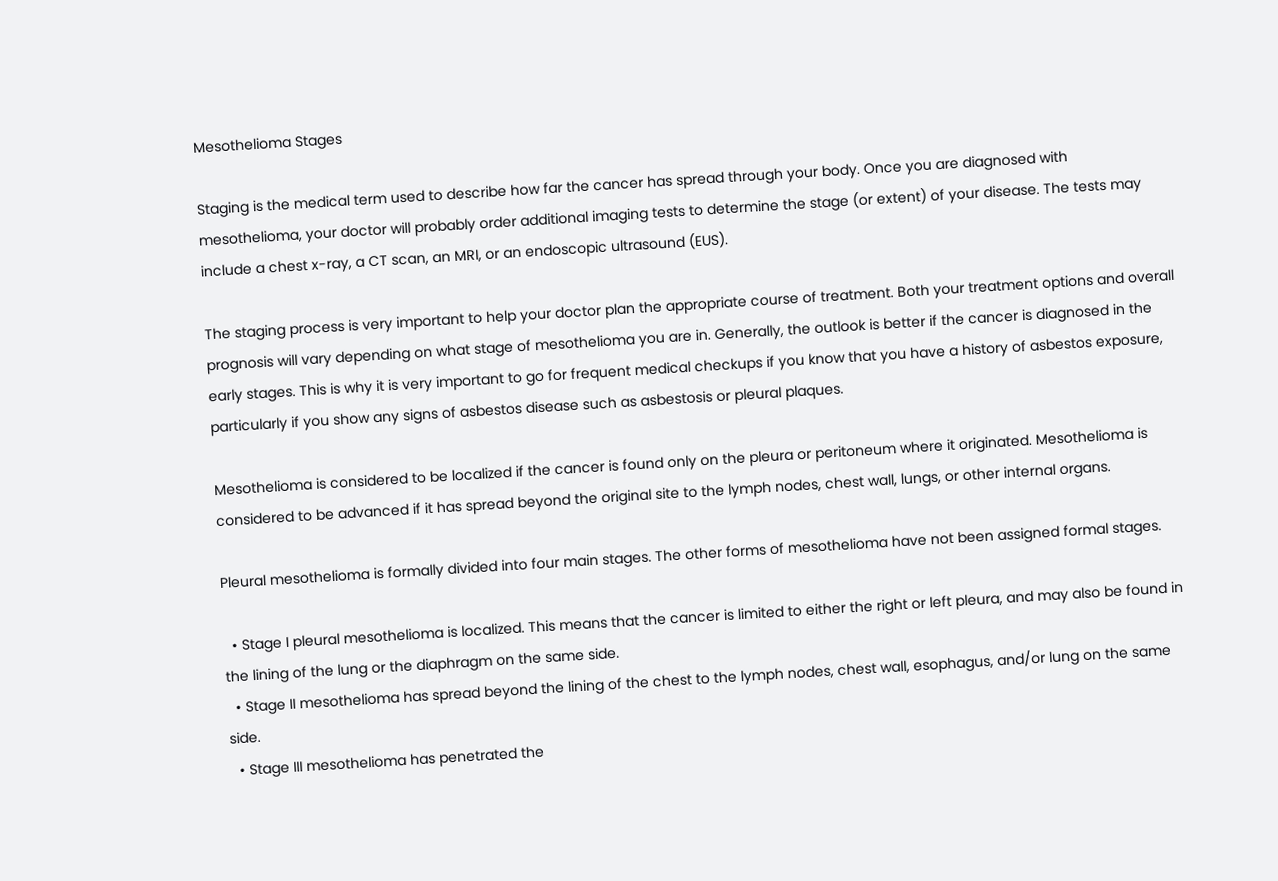Mesothelioma Stages

Staging is the medical term used to describe how far the cancer has spread through your body. Once you are diagnosed with mesothelioma, your doctor will probably order additional imaging tests to determine the stage (or extent) of your disease. The tests may include a chest x-ray, a CT scan, an MRI, or an endoscopic ultrasound (EUS).

The staging process is very important to help your doctor plan the appropriate course of treatment. Both your treatment options and overall prognosis will vary depending on what stage of mesothelioma you are in. Generally, the outlook is better if the cancer is diagnosed in the early stages. This is why it is very important to go for frequent medical checkups if you know that you have a history of asbestos exposure, particularly if you show any signs of asbestos disease such as asbestosis or pleural plaques.

Mesothelioma is considered to be localized if the cancer is found only on the pleura or peritoneum where it originated. Mesothelioma is considered to be advanced if it has spread beyond the original site to the lymph nodes, chest wall, lungs, or other internal organs.

Pleural mesothelioma is formally divided into four main stages. The other forms of mesothelioma have not been assigned formal stages.

  • Stage I pleural mesothelioma is localized. This means that the cancer is limited to either the right or left pleura, and may also be found in the lining of the lung or the diaphragm on the same side.
  • Stage II mesothelioma has spread beyond the lining of the chest to the lymph nodes, chest wall, esophagus, and/or lung on the same side.
  • Stage III mesothelioma has penetrated the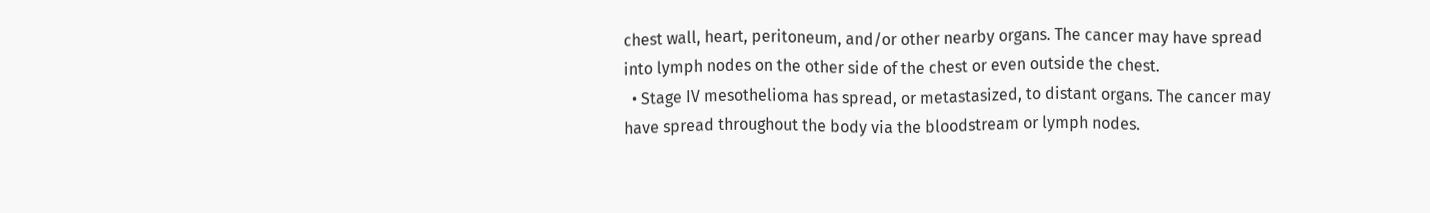chest wall, heart, peritoneum, and/or other nearby organs. The cancer may have spread into lymph nodes on the other side of the chest or even outside the chest.
  • Stage IV mesothelioma has spread, or metastasized, to distant organs. The cancer may have spread throughout the body via the bloodstream or lymph nodes.